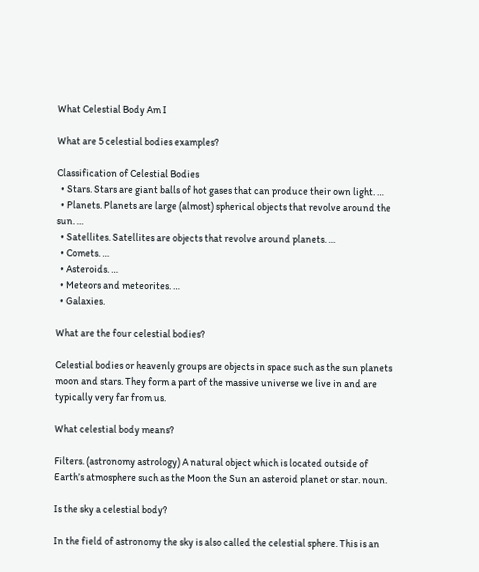What Celestial Body Am I

What are 5 celestial bodies examples?

Classification of Celestial Bodies
  • Stars. Stars are giant balls of hot gases that can produce their own light. …
  • Planets. Planets are large (almost) spherical objects that revolve around the sun. …
  • Satellites. Satellites are objects that revolve around planets. …
  • Comets. …
  • Asteroids. …
  • Meteors and meteorites. …
  • Galaxies.

What are the four celestial bodies?

Celestial bodies or heavenly groups are objects in space such as the sun planets moon and stars. They form a part of the massive universe we live in and are typically very far from us.

What celestial body means?

Filters. (astronomy astrology) A natural object which is located outside of Earth’s atmosphere such as the Moon the Sun an asteroid planet or star. noun.

Is the sky a celestial body?

In the field of astronomy the sky is also called the celestial sphere. This is an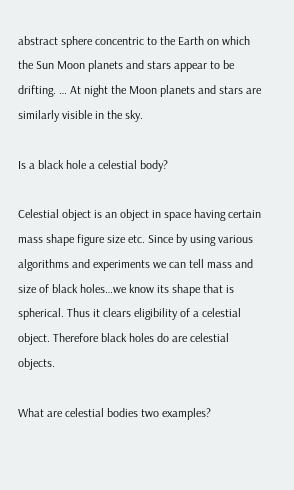abstract sphere concentric to the Earth on which the Sun Moon planets and stars appear to be drifting. … At night the Moon planets and stars are similarly visible in the sky.

Is a black hole a celestial body?

Celestial object is an object in space having certain mass shape figure size etc. Since by using various algorithms and experiments we can tell mass and size of black holes…we know its shape that is spherical. Thus it clears eligibility of a celestial object. Therefore black holes do are celestial objects.

What are celestial bodies two examples?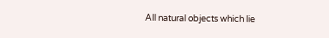All natural objects which lie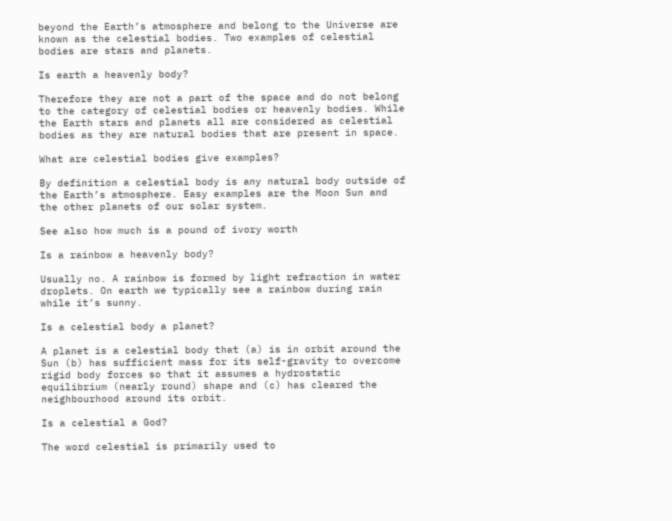beyond the Earth’s atmosphere and belong to the Universe are known as the celestial bodies. Two examples of celestial bodies are stars and planets.

Is earth a heavenly body?

Therefore they are not a part of the space and do not belong to the category of celestial bodies or heavenly bodies. While the Earth stars and planets all are considered as celestial bodies as they are natural bodies that are present in space.

What are celestial bodies give examples?

By definition a celestial body is any natural body outside of the Earth’s atmosphere. Easy examples are the Moon Sun and the other planets of our solar system.

See also how much is a pound of ivory worth

Is a rainbow a heavenly body?

Usually no. A rainbow is formed by light refraction in water droplets. On earth we typically see a rainbow during rain while it’s sunny.

Is a celestial body a planet?

A planet is a celestial body that (a) is in orbit around the Sun (b) has sufficient mass for its self-gravity to overcome rigid body forces so that it assumes a hydrostatic equilibrium (nearly round) shape and (c) has cleared the neighbourhood around its orbit.

Is a celestial a God?

The word celestial is primarily used to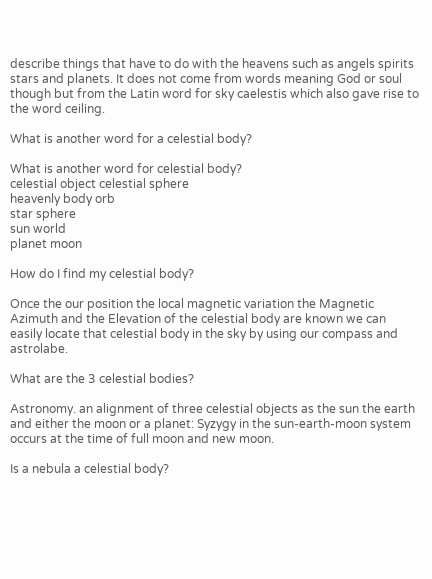describe things that have to do with the heavens such as angels spirits stars and planets. It does not come from words meaning God or soul though but from the Latin word for sky caelestis which also gave rise to the word ceiling.

What is another word for a celestial body?

What is another word for celestial body?
celestial object celestial sphere
heavenly body orb
star sphere
sun world
planet moon

How do I find my celestial body?

Once the our position the local magnetic variation the Magnetic Azimuth and the Elevation of the celestial body are known we can easily locate that celestial body in the sky by using our compass and astrolabe.

What are the 3 celestial bodies?

Astronomy. an alignment of three celestial objects as the sun the earth and either the moon or a planet: Syzygy in the sun-earth-moon system occurs at the time of full moon and new moon.

Is a nebula a celestial body?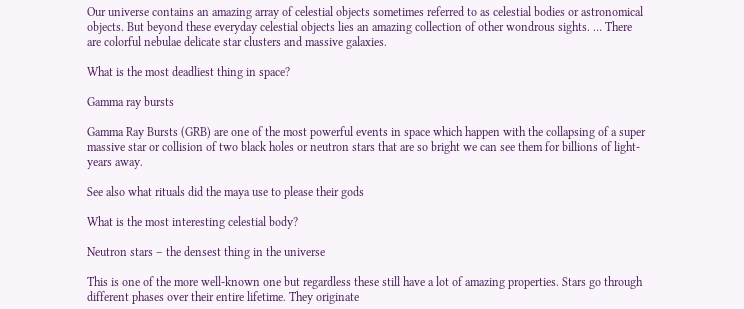Our universe contains an amazing array of celestial objects sometimes referred to as celestial bodies or astronomical objects. But beyond these everyday celestial objects lies an amazing collection of other wondrous sights. … There are colorful nebulae delicate star clusters and massive galaxies.

What is the most deadliest thing in space?

Gamma ray bursts

Gamma Ray Bursts (GRB) are one of the most powerful events in space which happen with the collapsing of a super massive star or collision of two black holes or neutron stars that are so bright we can see them for billions of light-years away.

See also what rituals did the maya use to please their gods

What is the most interesting celestial body?

Neutron stars – the densest thing in the universe

This is one of the more well-known one but regardless these still have a lot of amazing properties. Stars go through different phases over their entire lifetime. They originate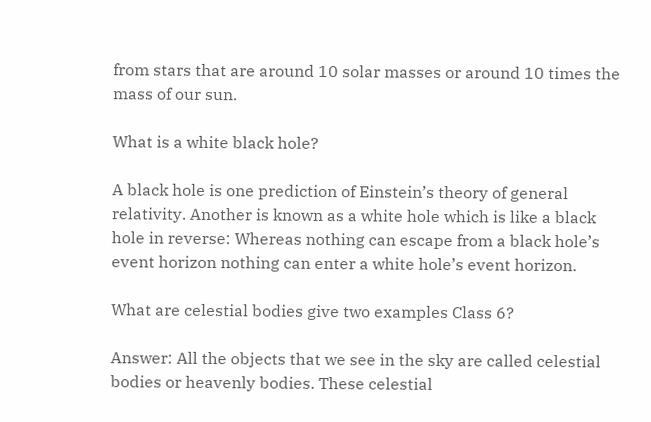from stars that are around 10 solar masses or around 10 times the mass of our sun.

What is a white black hole?

A black hole is one prediction of Einstein’s theory of general relativity. Another is known as a white hole which is like a black hole in reverse: Whereas nothing can escape from a black hole’s event horizon nothing can enter a white hole’s event horizon.

What are celestial bodies give two examples Class 6?

Answer: All the objects that we see in the sky are called celestial bodies or heavenly bodies. These celestial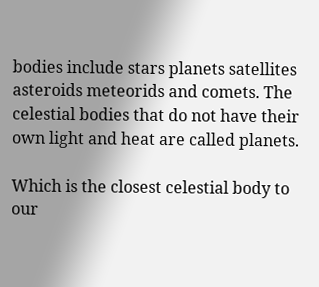bodies include stars planets satellites asteroids meteorids and comets. The celestial bodies that do not have their own light and heat are called planets.

Which is the closest celestial body to our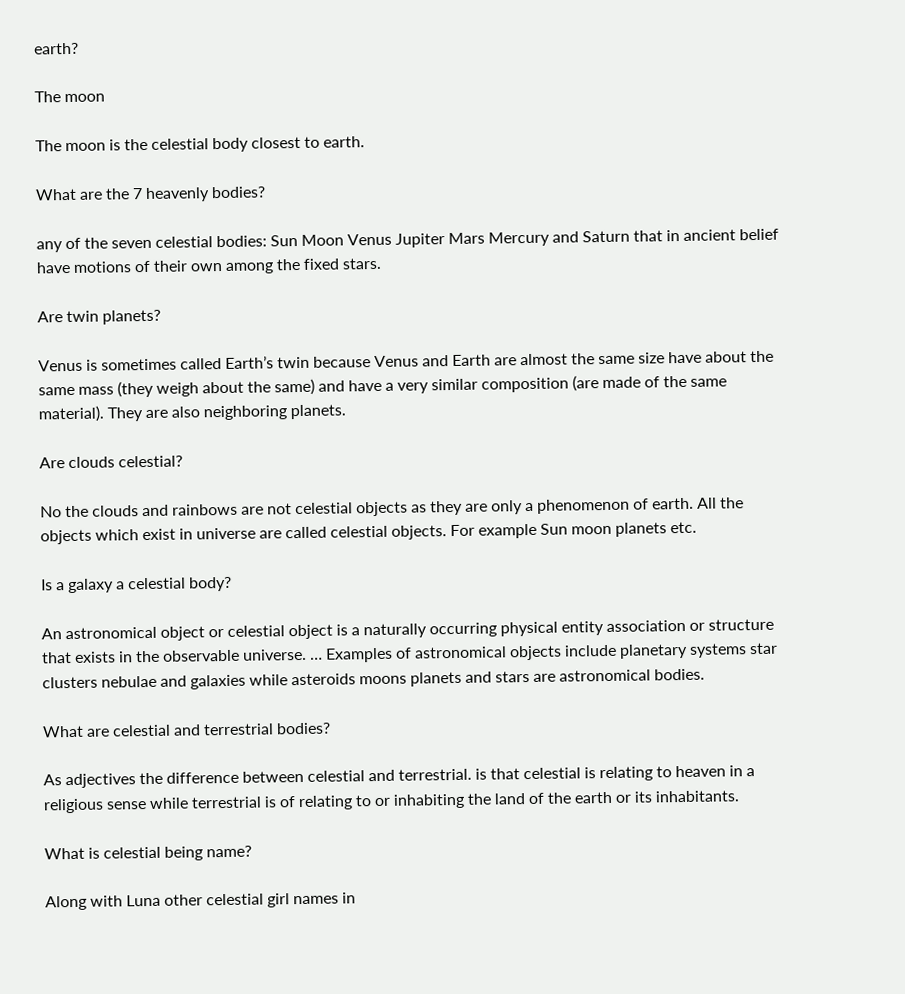earth?

The moon

The moon is the celestial body closest to earth.

What are the 7 heavenly bodies?

any of the seven celestial bodies: Sun Moon Venus Jupiter Mars Mercury and Saturn that in ancient belief have motions of their own among the fixed stars.

Are twin planets?

Venus is sometimes called Earth’s twin because Venus and Earth are almost the same size have about the same mass (they weigh about the same) and have a very similar composition (are made of the same material). They are also neighboring planets.

Are clouds celestial?

No the clouds and rainbows are not celestial objects as they are only a phenomenon of earth. All the objects which exist in universe are called celestial objects. For example Sun moon planets etc.

Is a galaxy a celestial body?

An astronomical object or celestial object is a naturally occurring physical entity association or structure that exists in the observable universe. … Examples of astronomical objects include planetary systems star clusters nebulae and galaxies while asteroids moons planets and stars are astronomical bodies.

What are celestial and terrestrial bodies?

As adjectives the difference between celestial and terrestrial. is that celestial is relating to heaven in a religious sense while terrestrial is of relating to or inhabiting the land of the earth or its inhabitants.

What is celestial being name?

Along with Luna other celestial girl names in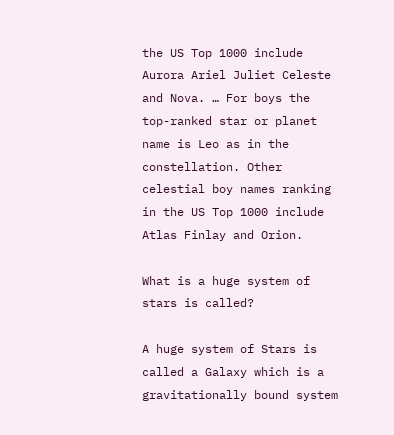the US Top 1000 include Aurora Ariel Juliet Celeste and Nova. … For boys the top-ranked star or planet name is Leo as in the constellation. Other celestial boy names ranking in the US Top 1000 include Atlas Finlay and Orion.

What is a huge system of stars is called?

A huge system of Stars is called a Galaxy which is a gravitationally bound system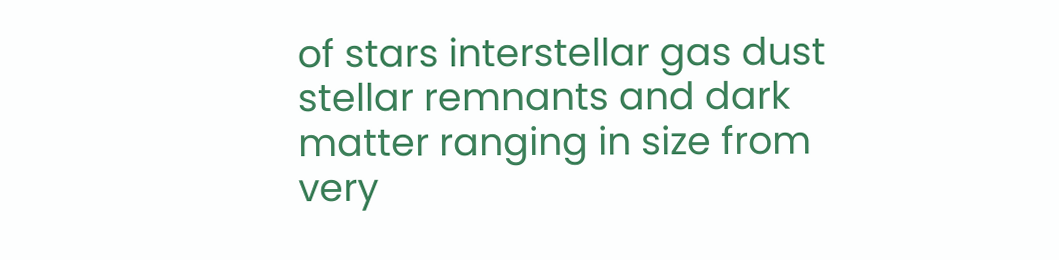of stars interstellar gas dust stellar remnants and dark matter ranging in size from very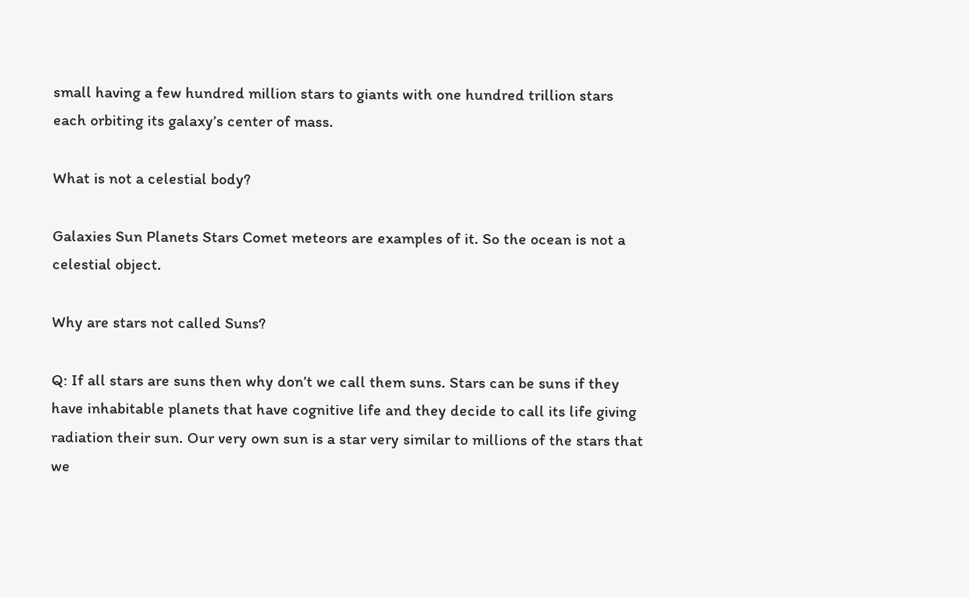small having a few hundred million stars to giants with one hundred trillion stars each orbiting its galaxy’s center of mass.

What is not a celestial body?

Galaxies Sun Planets Stars Comet meteors are examples of it. So the ocean is not a celestial object.

Why are stars not called Suns?

Q: If all stars are suns then why don’t we call them suns. Stars can be suns if they have inhabitable planets that have cognitive life and they decide to call its life giving radiation their sun. Our very own sun is a star very similar to millions of the stars that we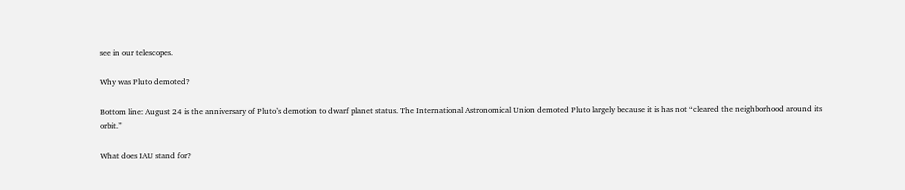see in our telescopes.

Why was Pluto demoted?

Bottom line: August 24 is the anniversary of Pluto’s demotion to dwarf planet status. The International Astronomical Union demoted Pluto largely because it is has not “cleared the neighborhood around its orbit.”

What does IAU stand for?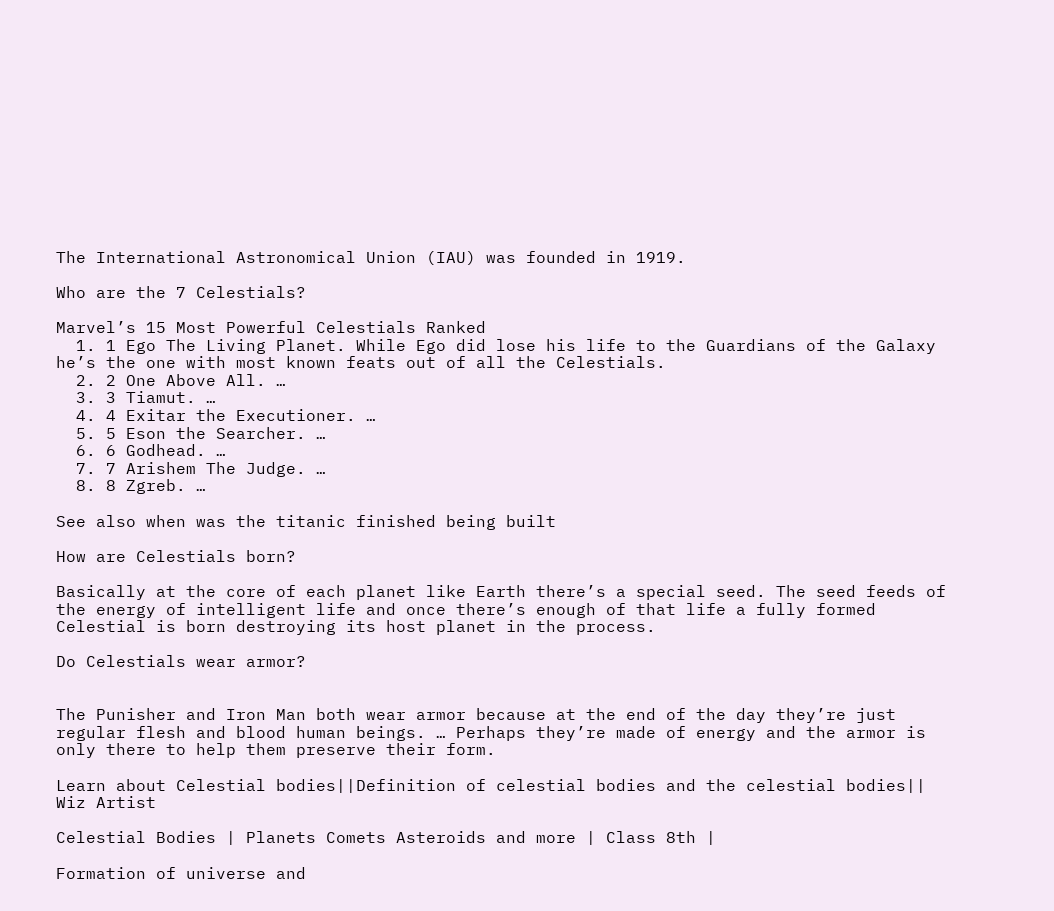The International Astronomical Union (IAU) was founded in 1919.

Who are the 7 Celestials?

Marvel’s 15 Most Powerful Celestials Ranked
  1. 1 Ego The Living Planet. While Ego did lose his life to the Guardians of the Galaxy he’s the one with most known feats out of all the Celestials.
  2. 2 One Above All. …
  3. 3 Tiamut. …
  4. 4 Exitar the Executioner. …
  5. 5 Eson the Searcher. …
  6. 6 Godhead. …
  7. 7 Arishem The Judge. …
  8. 8 Zgreb. …

See also when was the titanic finished being built

How are Celestials born?

Basically at the core of each planet like Earth there’s a special seed. The seed feeds of the energy of intelligent life and once there’s enough of that life a fully formed Celestial is born destroying its host planet in the process.

Do Celestials wear armor?


The Punisher and Iron Man both wear armor because at the end of the day they’re just regular flesh and blood human beings. … Perhaps they’re made of energy and the armor is only there to help them preserve their form.

Learn about Celestial bodies||Definition of celestial bodies and the celestial bodies|| Wiz Artist

Celestial Bodies | Planets Comets Asteroids and more | Class 8th |

Formation of universe and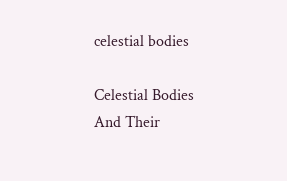celestial bodies

Celestial Bodies And Their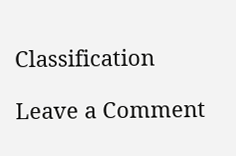Classification

Leave a Comment